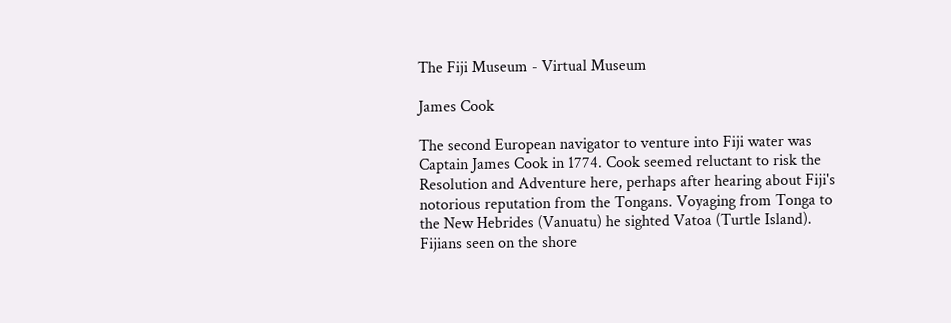The Fiji Museum - Virtual Museum

James Cook

The second European navigator to venture into Fiji water was Captain James Cook in 1774. Cook seemed reluctant to risk the Resolution and Adventure here, perhaps after hearing about Fiji's notorious reputation from the Tongans. Voyaging from Tonga to the New Hebrides (Vanuatu) he sighted Vatoa (Turtle Island). Fijians seen on the shore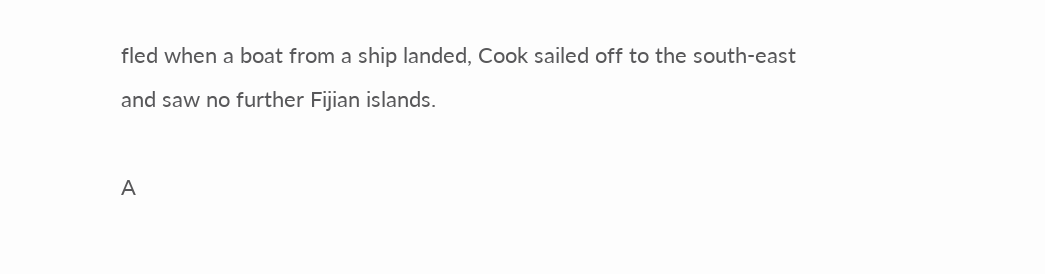fled when a boat from a ship landed, Cook sailed off to the south-east and saw no further Fijian islands.

A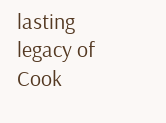lasting legacy of Cook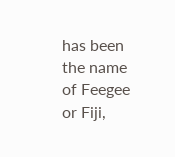has been the name of Feegee or Fiji,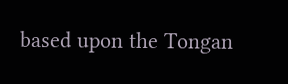based upon the Tongan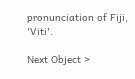pronunciation of Fiji, 'Viti'.

Next Object >